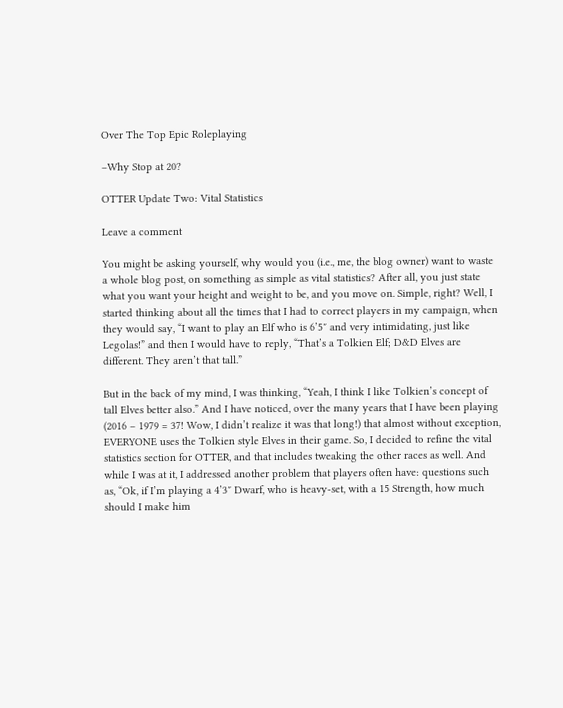Over The Top Epic Roleplaying

–Why Stop at 20?

OTTER Update Two: Vital Statistics

Leave a comment

You might be asking yourself, why would you (i.e., me, the blog owner) want to waste a whole blog post, on something as simple as vital statistics? After all, you just state what you want your height and weight to be, and you move on. Simple, right? Well, I started thinking about all the times that I had to correct players in my campaign, when they would say, “I want to play an Elf who is 6’5″ and very intimidating, just like Legolas!” and then I would have to reply, “That’s a Tolkien Elf; D&D Elves are different. They aren’t that tall.”

But in the back of my mind, I was thinking, “Yeah, I think I like Tolkien’s concept of tall Elves better also.” And I have noticed, over the many years that I have been playing (2016 – 1979 = 37! Wow, I didn’t realize it was that long!) that almost without exception, EVERYONE uses the Tolkien style Elves in their game. So, I decided to refine the vital statistics section for OTTER, and that includes tweaking the other races as well. And while I was at it, I addressed another problem that players often have: questions such as, “Ok, if I’m playing a 4’3″ Dwarf, who is heavy-set, with a 15 Strength, how much should I make him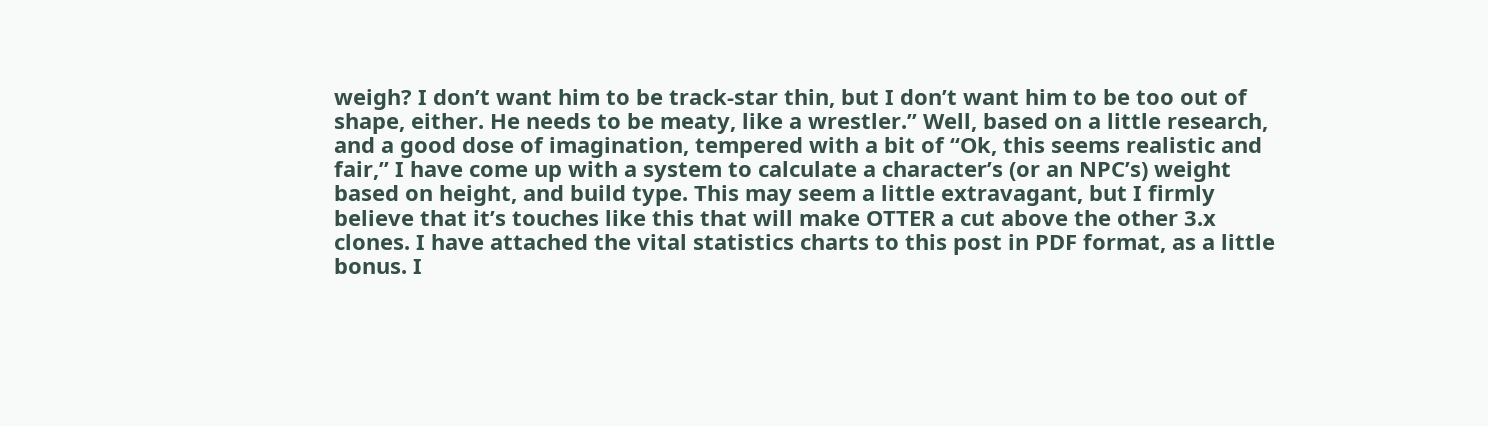weigh? I don’t want him to be track-star thin, but I don’t want him to be too out of shape, either. He needs to be meaty, like a wrestler.” Well, based on a little research, and a good dose of imagination, tempered with a bit of “Ok, this seems realistic and fair,” I have come up with a system to calculate a character’s (or an NPC’s) weight based on height, and build type. This may seem a little extravagant, but I firmly believe that it’s touches like this that will make OTTER a cut above the other 3.x clones. I have attached the vital statistics charts to this post in PDF format, as a little bonus. I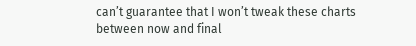can’t guarantee that I won’t tweak these charts between now and final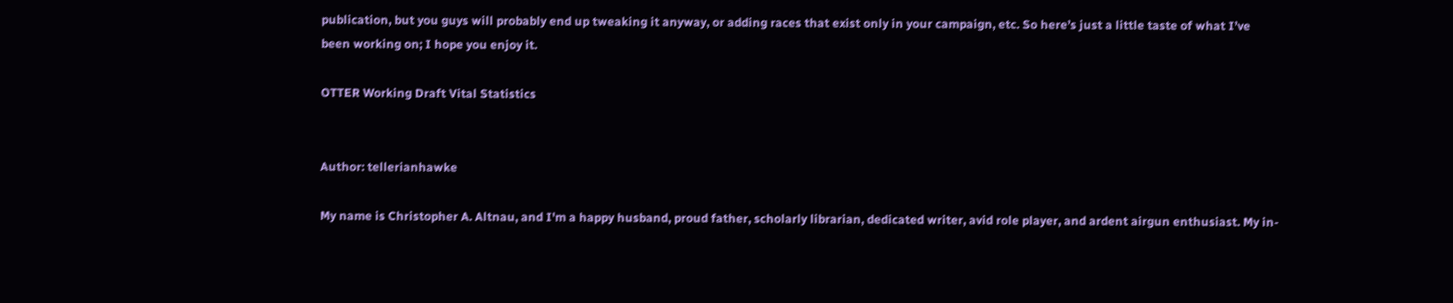publication, but you guys will probably end up tweaking it anyway, or adding races that exist only in your campaign, etc. So here’s just a little taste of what I’ve been working on; I hope you enjoy it.

OTTER Working Draft Vital Statistics


Author: tellerianhawke

My name is Christopher A. Altnau, and I'm a happy husband, proud father, scholarly librarian, dedicated writer, avid role player, and ardent airgun enthusiast. My in-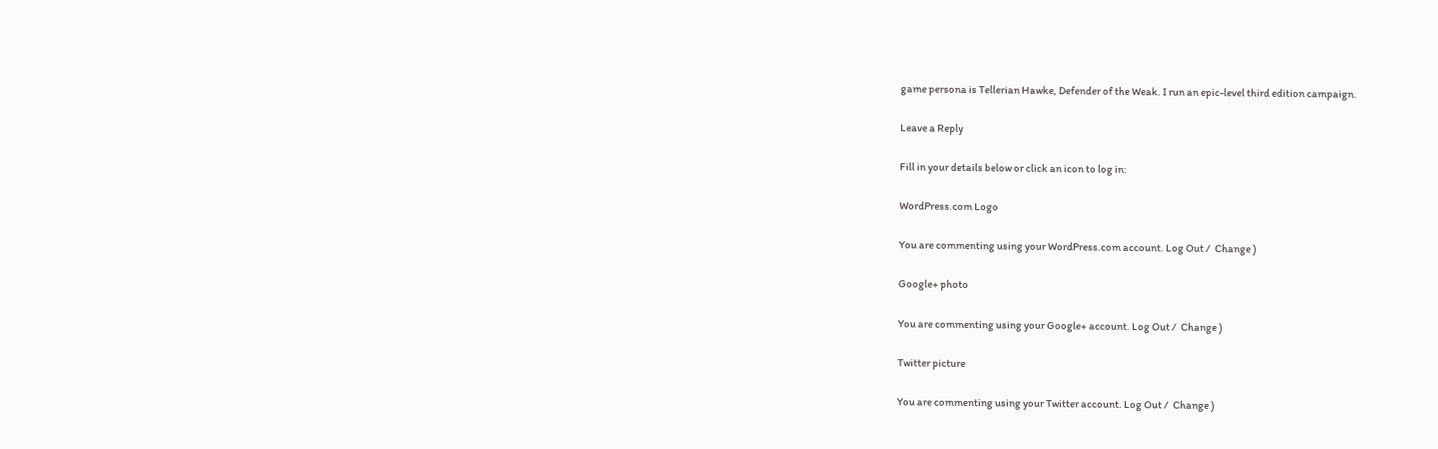game persona is Tellerian Hawke, Defender of the Weak. I run an epic-level third edition campaign.

Leave a Reply

Fill in your details below or click an icon to log in:

WordPress.com Logo

You are commenting using your WordPress.com account. Log Out /  Change )

Google+ photo

You are commenting using your Google+ account. Log Out /  Change )

Twitter picture

You are commenting using your Twitter account. Log Out /  Change )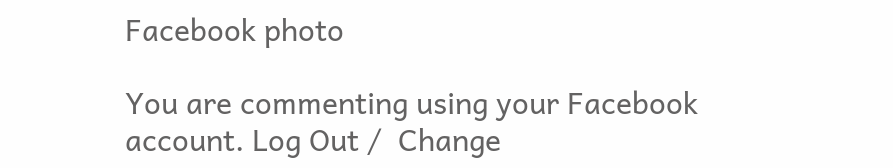Facebook photo

You are commenting using your Facebook account. Log Out /  Change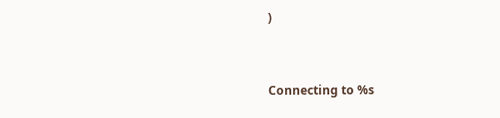)


Connecting to %s